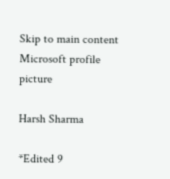Skip to main content
Microsoft profile picture

Harsh Sharma

*Edited 9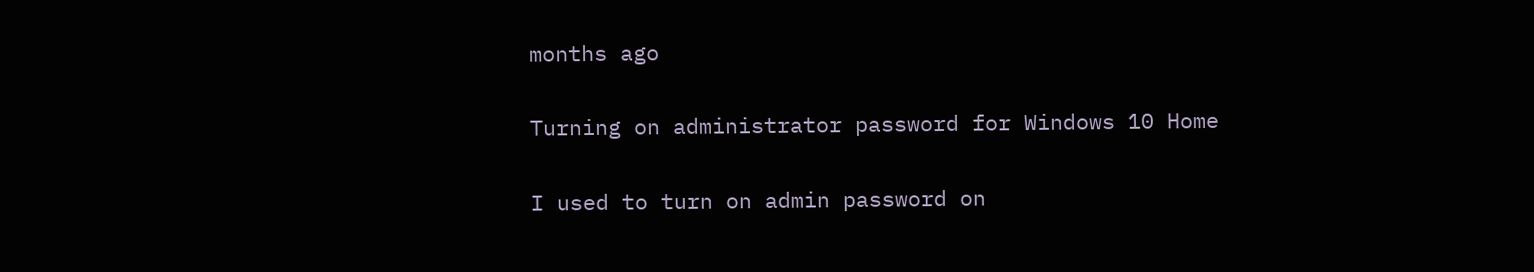months ago

Turning on administrator password for Windows 10 Home

I used to turn on admin password on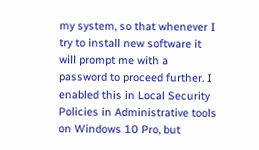my system, so that whenever I try to install new software it will prompt me with a password to proceed further. I enabled this in Local Security Policies in Administrative tools on Windows 10 Pro, but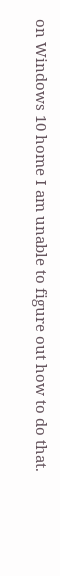on Windows 10 home I am unable to figure out how to do that.